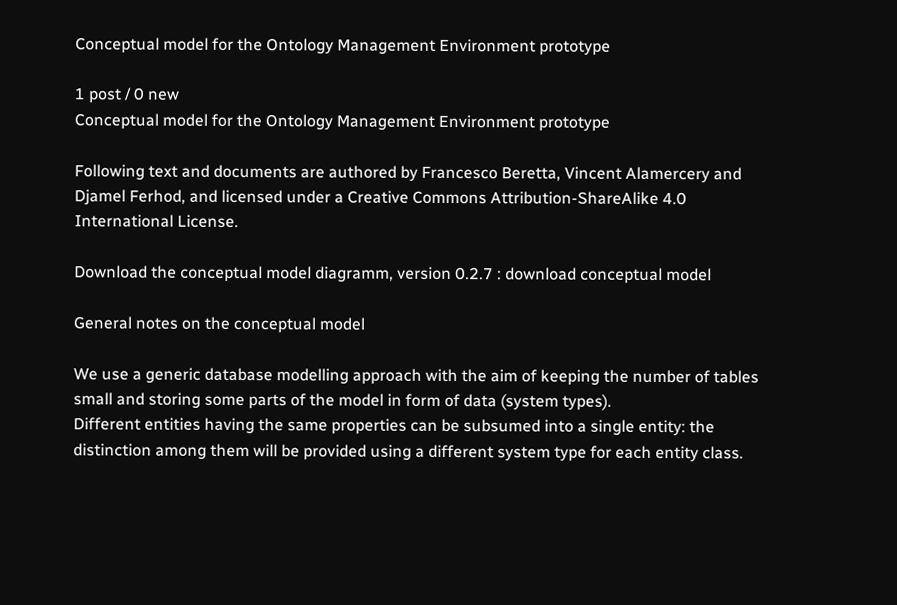Conceptual model for the Ontology Management Environment prototype

1 post / 0 new
Conceptual model for the Ontology Management Environment prototype

Following text and documents are authored by Francesco Beretta, Vincent Alamercery and Djamel Ferhod, and licensed under a Creative Commons Attribution-ShareAlike 4.0 International License.

Download the conceptual model diagramm, version 0.2.7 : download conceptual model

General notes on the conceptual model

We use a generic database modelling approach with the aim of keeping the number of tables small and storing some parts of the model in form of data (system types).
Different entities having the same properties can be subsumed into a single entity: the distinction among them will be provided using a different system type for each entity class.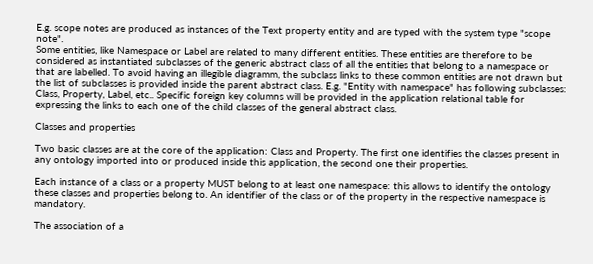E.g. scope notes are produced as instances of the Text property entity and are typed with the system type "scope note".
Some entities, like Namespace or Label are related to many different entities. These entities are therefore to be considered as instantiated subclasses of the generic abstract class of all the entities that belong to a namespace or that are labelled. To avoid having an illegible diagramm, the subclass links to these common entities are not drawn but the list of subclasses is provided inside the parent abstract class. E.g. "Entity with namespace" has following subclasses: Class, Property, Label, etc.. Specific foreign key columns will be provided in the application relational table for expressing the links to each one of the child classes of the general abstract class.

Classes and properties

Two basic classes are at the core of the application: Class and Property. The first one identifies the classes present in any ontology imported into or produced inside this application, the second one their properties.

Each instance of a class or a property MUST belong to at least one namespace: this allows to identify the ontology these classes and properties belong to. An identifier of the class or of the property in the respective namespace is mandatory.

The association of a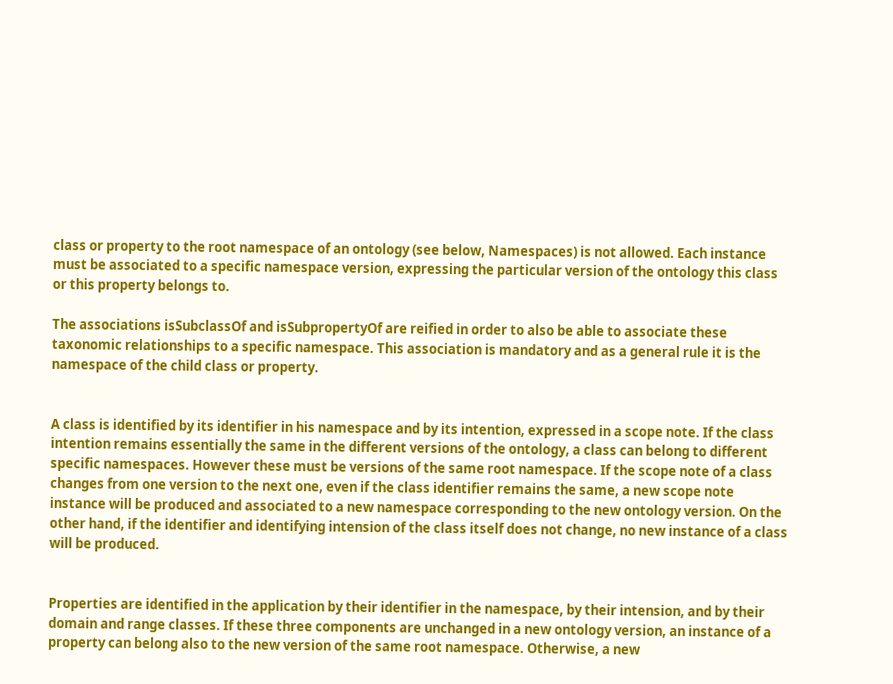class or property to the root namespace of an ontology (see below, Namespaces) is not allowed. Each instance must be associated to a specific namespace version, expressing the particular version of the ontology this class or this property belongs to.

The associations isSubclassOf and isSubpropertyOf are reified in order to also be able to associate these taxonomic relationships to a specific namespace. This association is mandatory and as a general rule it is the namespace of the child class or property.


A class is identified by its identifier in his namespace and by its intention, expressed in a scope note. If the class intention remains essentially the same in the different versions of the ontology, a class can belong to different specific namespaces. However these must be versions of the same root namespace. If the scope note of a class changes from one version to the next one, even if the class identifier remains the same, a new scope note instance will be produced and associated to a new namespace corresponding to the new ontology version. On the other hand, if the identifier and identifying intension of the class itself does not change, no new instance of a class will be produced.


Properties are identified in the application by their identifier in the namespace, by their intension, and by their domain and range classes. If these three components are unchanged in a new ontology version, an instance of a property can belong also to the new version of the same root namespace. Otherwise, a new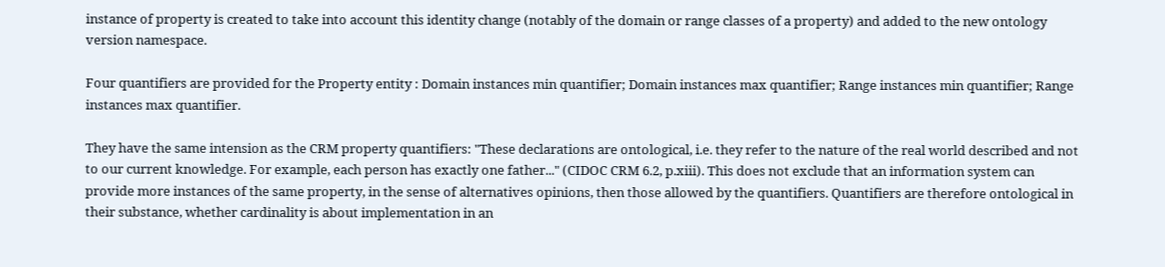instance of property is created to take into account this identity change (notably of the domain or range classes of a property) and added to the new ontology version namespace.

Four quantifiers are provided for the Property entity : Domain instances min quantifier; Domain instances max quantifier; Range instances min quantifier; Range instances max quantifier.

They have the same intension as the CRM property quantifiers: "These declarations are ontological, i.e. they refer to the nature of the real world described and not to our current knowledge. For example, each person has exactly one father..." (CIDOC CRM 6.2, p.xiii). This does not exclude that an information system can provide more instances of the same property, in the sense of alternatives opinions, then those allowed by the quantifiers. Quantifiers are therefore ontological in their substance, whether cardinality is about implementation in an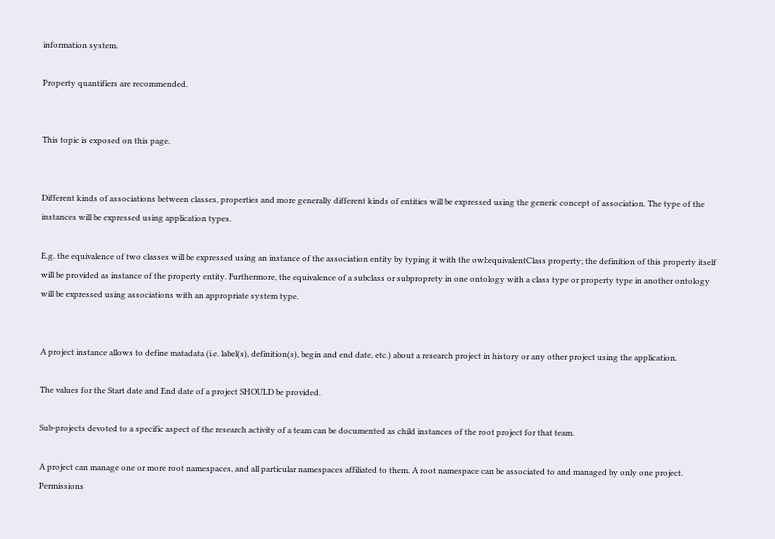information system.

Property quantifiers are recommended.


This topic is exposed on this page.


Different kinds of associations between classes, properties and more generally different kinds of entities will be expressed using the generic concept of association. The type of the instances will be expressed using application types.

E.g. the equivalence of two classes will be expressed using an instance of the association entity by typing it with the owl:equivalentClass property; the definition of this property itself will be provided as instance of the property entity. Furthermore, the equivalence of a subclass or subproprety in one ontology with a class type or property type in another ontology will be expressed using associations with an appropriate system type.


A project instance allows to define matadata (i.e. label(s), definition(s), begin and end date, etc.) about a research project in history or any other project using the application.

The values for the Start date and End date of a project SHOULD be provided.

Sub-projects devoted to a specific aspect of the research activity of a team can be documented as child instances of the root project for that team.

A project can manage one or more root namespaces, and all particular namespaces affiliated to them. A root namespace can be associated to and managed by only one project. Permissions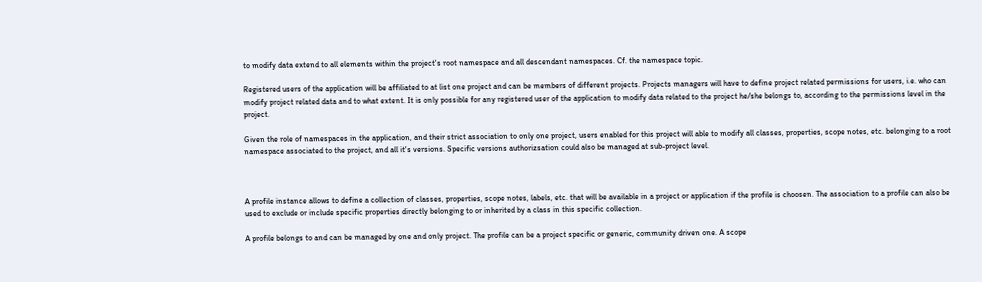to modify data extend to all elements within the project's root namespace and all descendant namespaces. Cf. the namespace topic.

Registered users of the application will be affiliated to at list one project and can be members of different projects. Projects managers will have to define project related permissions for users, i.e. who can modify project related data and to what extent. It is only possible for any registered user of the application to modify data related to the project he/she belongs to, according to the permissions level in the project.

Given the role of namespaces in the application, and their strict association to only one project, users enabled for this project will able to modify all classes, properties, scope notes, etc. belonging to a root namespace associated to the project, and all it's versions. Specific versions authorizsation could also be managed at sub-project level.



A profile instance allows to define a collection of classes, properties, scope notes, labels, etc. that will be available in a project or application if the profile is choosen. The association to a profile can also be used to exclude or include specific properties directly belonging to or inherited by a class in this specific collection.

A profile belongs to and can be managed by one and only project. The profile can be a project specific or generic, community driven one. A scope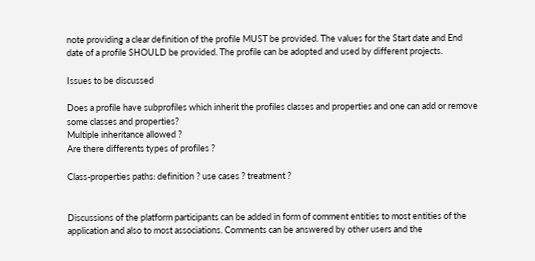note providing a clear definition of the profile MUST be provided. The values for the Start date and End date of a profile SHOULD be provided. The profile can be adopted and used by different projects.

Issues to be discussed

Does a profile have subprofiles which inherit the profiles classes and properties and one can add or remove some classes and properties?
Multiple inheritance allowed ?
Are there differents types of profiles ?

Class-properties paths: definition ? use cases ? treatment ?


Discussions of the platform participants can be added in form of comment entities to most entities of the application and also to most associations. Comments can be answered by other users and the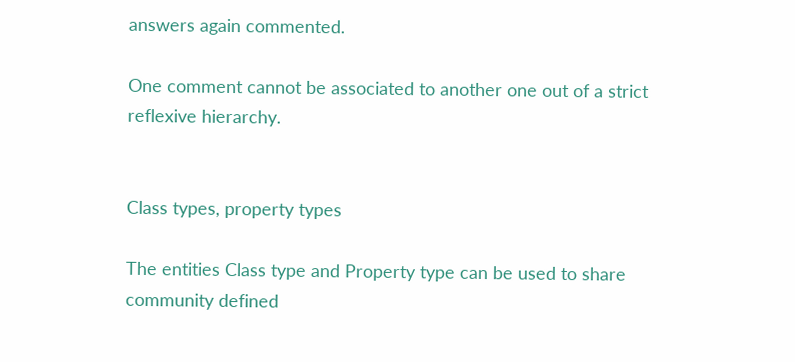answers again commented.

One comment cannot be associated to another one out of a strict reflexive hierarchy.


Class types, property types

The entities Class type and Property type can be used to share community defined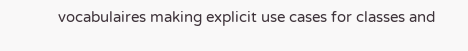vocabulaires making explicit use cases for classes and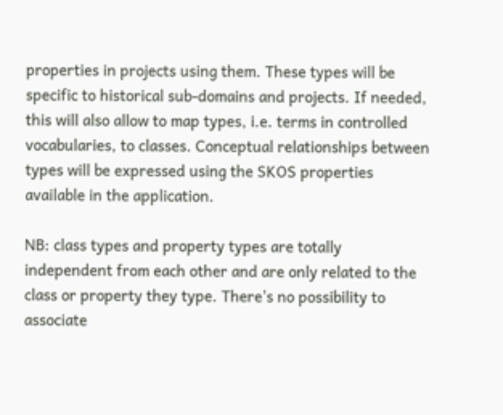properties in projects using them. These types will be specific to historical sub-domains and projects. If needed, this will also allow to map types, i.e. terms in controlled vocabularies, to classes. Conceptual relationships between types will be expressed using the SKOS properties available in the application.

NB: class types and property types are totally independent from each other and are only related to the class or property they type. There's no possibility to associate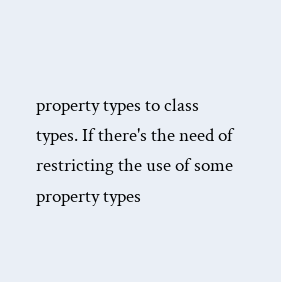property types to class types. If there's the need of restricting the use of some property types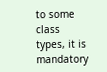to some class types, it is mandatory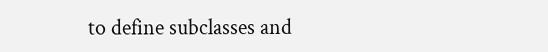to define subclasses and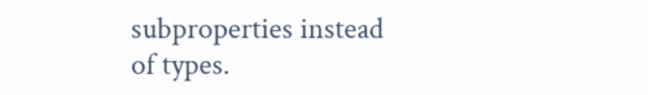subproperties instead of types.